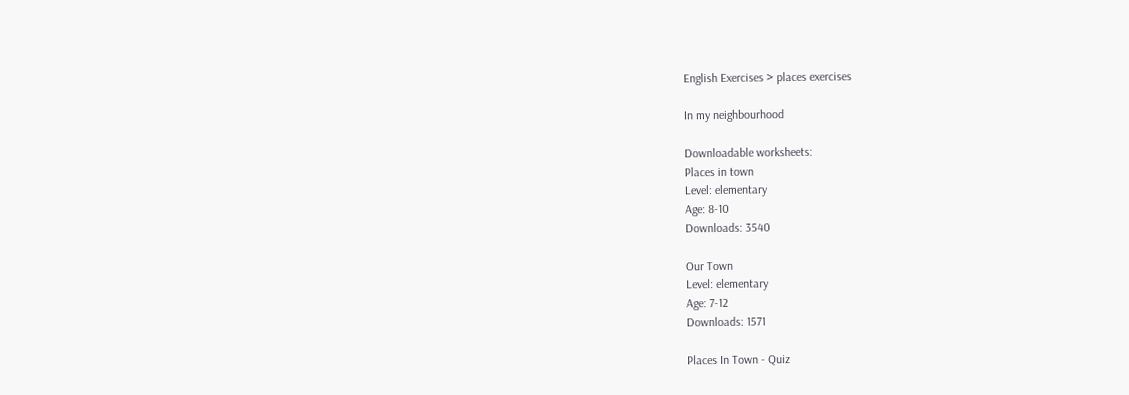English Exercises > places exercises

In my neighbourhood

Downloadable worksheets:
Places in town
Level: elementary
Age: 8-10
Downloads: 3540

Our Town
Level: elementary
Age: 7-12
Downloads: 1571

Places In Town - Quiz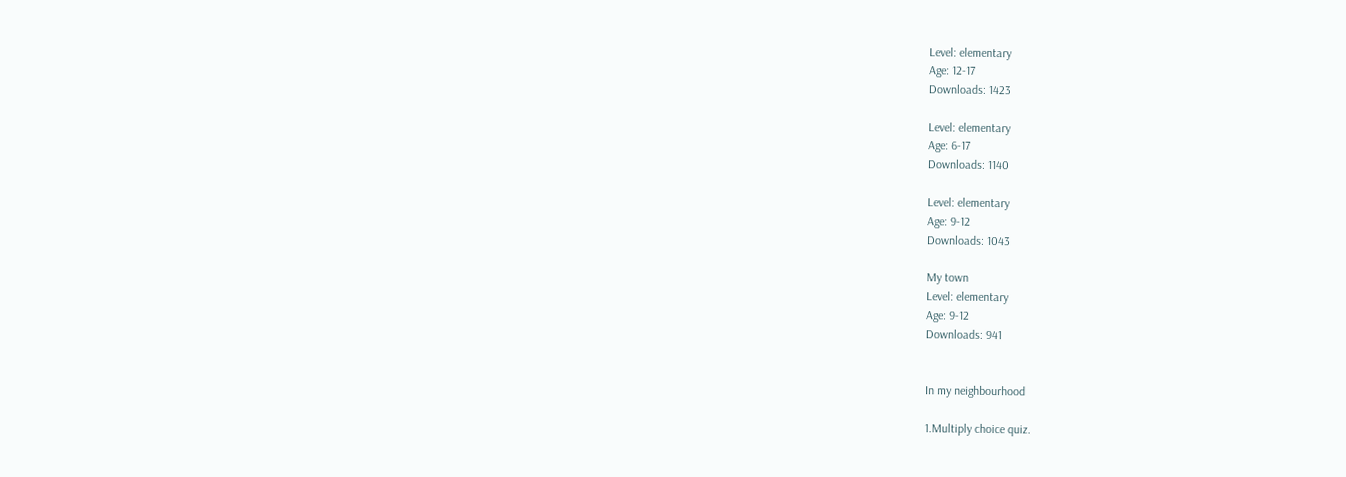Level: elementary
Age: 12-17
Downloads: 1423

Level: elementary
Age: 6-17
Downloads: 1140

Level: elementary
Age: 9-12
Downloads: 1043

My town
Level: elementary
Age: 9-12
Downloads: 941


In my neighbourhood

1.Multiply choice quiz.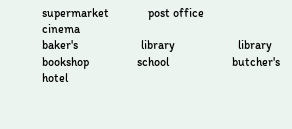supermarket             post office               cinema
baker's                     library                     library
bookshop                school                     butcher's
hotel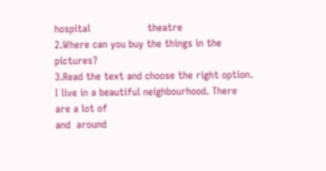hospital                   theatre
2.Where can you buy the things in the pictures?
3.Read the text and choose the right option.
I live in a beautiful neighbourhood. There are a lot of
and  around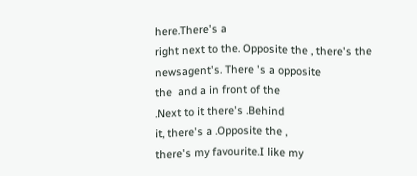here.There's a
right next to the. Opposite the , there's the newsagent's. There 's a opposite
the  and a in front of the
.Next to it there's .Behind
it, there's a .Opposite the ,
there's my favourite.I like my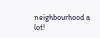neighbourhood a lot!